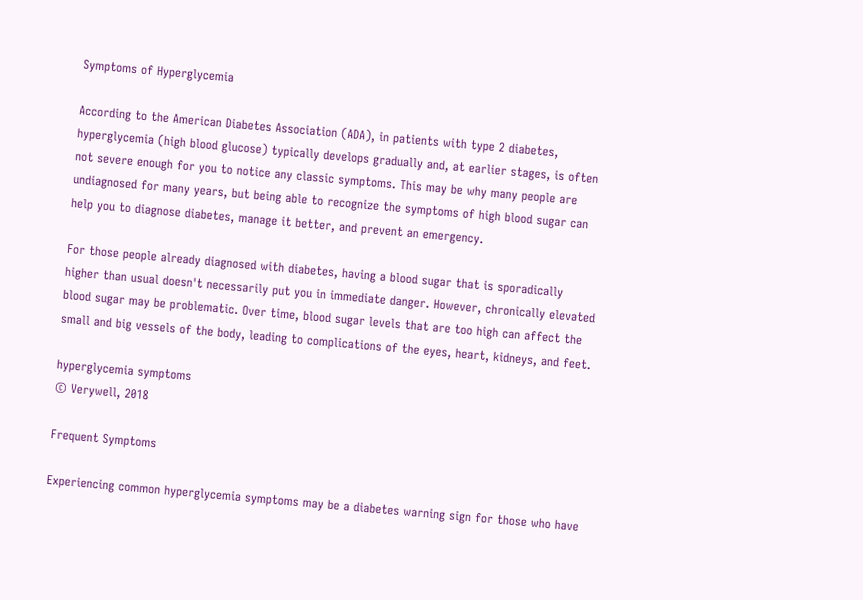Symptoms of Hyperglycemia

According to the American Diabetes Association (ADA), in patients with type 2 diabetes, hyperglycemia (high blood glucose) typically develops gradually and, at earlier stages, is often not severe enough for you to notice any classic symptoms. This may be why many people are undiagnosed for many years, but being able to recognize the symptoms of high blood sugar can help you to diagnose diabetes, manage it better, and prevent an emergency.

For those people already diagnosed with diabetes, having a blood sugar that is sporadically higher than usual doesn't necessarily put you in immediate danger. However, chronically elevated blood sugar may be problematic. Over time, blood sugar levels that are too high can affect the small and big vessels of the body, leading to complications of the eyes, heart, kidneys, and feet.

hyperglycemia symptoms
© Verywell, 2018

Frequent Symptoms

Experiencing common hyperglycemia symptoms may be a diabetes warning sign for those who have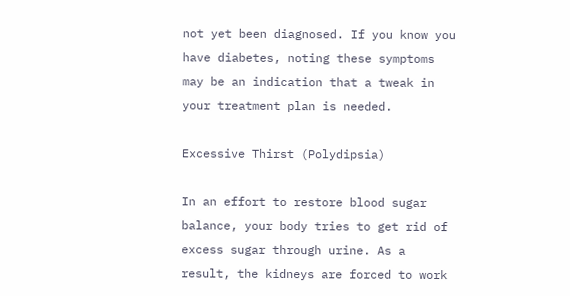not yet been diagnosed. If you know you have diabetes, noting these symptoms may be an indication that a tweak in your treatment plan is needed.

Excessive Thirst (Polydipsia)

In an effort to restore blood sugar balance, your body tries to get rid of excess sugar through urine. As a result, the kidneys are forced to work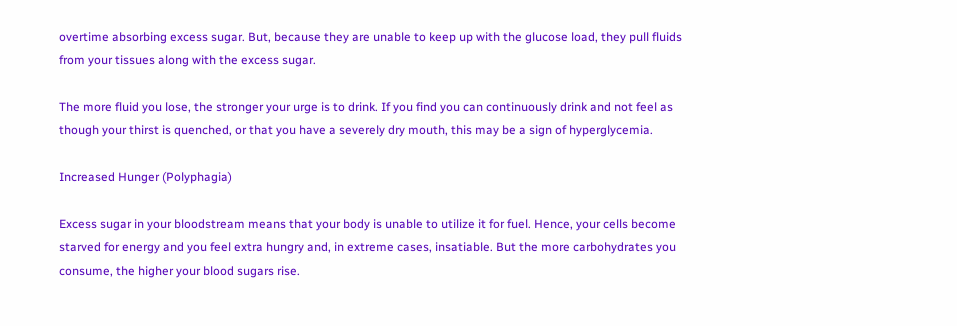overtime absorbing excess sugar. But, because they are unable to keep up with the glucose load, they pull fluids from your tissues along with the excess sugar.

The more fluid you lose, the stronger your urge is to drink. If you find you can continuously drink and not feel as though your thirst is quenched, or that you have a severely dry mouth, this may be a sign of hyperglycemia.

Increased Hunger (Polyphagia)

Excess sugar in your bloodstream means that your body is unable to utilize it for fuel. Hence, your cells become starved for energy and you feel extra hungry and, in extreme cases, insatiable. But the more carbohydrates you consume, the higher your blood sugars rise.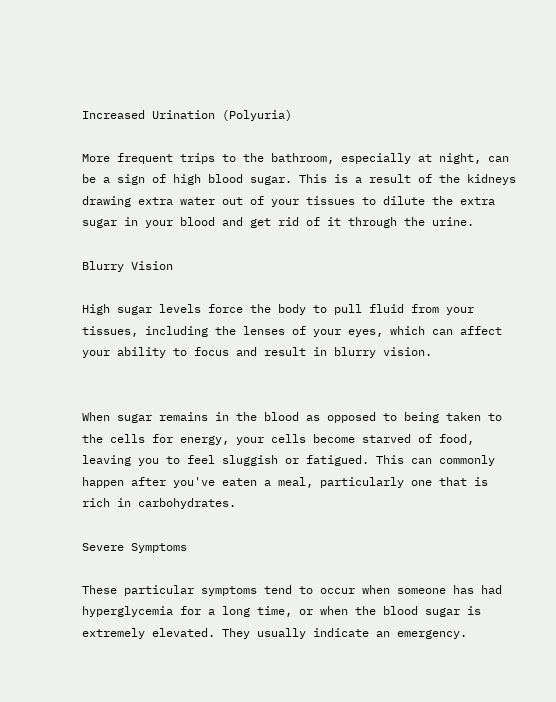Increased Urination (Polyuria)

More frequent trips to the bathroom, especially at night, can be a sign of high blood sugar. This is a result of the kidneys drawing extra water out of your tissues to dilute the extra sugar in your blood and get rid of it through the urine.

Blurry Vision

High sugar levels force the body to pull fluid from your tissues, including the lenses of your eyes, which can affect your ability to focus and result in blurry vision.


When sugar remains in the blood as opposed to being taken to the cells for energy, your cells become starved of food, leaving you to feel sluggish or fatigued. This can commonly happen after you've eaten a meal, particularly one that is rich in carbohydrates.

Severe Symptoms

These particular symptoms tend to occur when someone has had hyperglycemia for a long time, or when the blood sugar is extremely elevated. They usually indicate an emergency.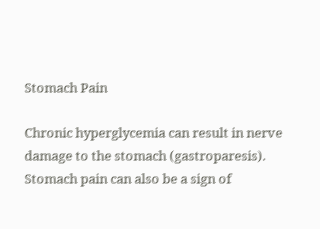Stomach Pain

Chronic hyperglycemia can result in nerve damage to the stomach (gastroparesis). Stomach pain can also be a sign of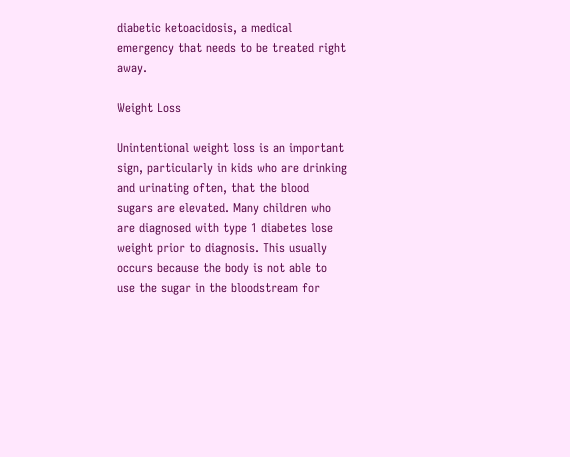diabetic ketoacidosis, a medical emergency that needs to be treated right away.

Weight Loss

Unintentional weight loss is an important sign, particularly in kids who are drinking and urinating often, that the blood sugars are elevated. Many children who are diagnosed with type 1 diabetes lose weight prior to diagnosis. This usually occurs because the body is not able to use the sugar in the bloodstream for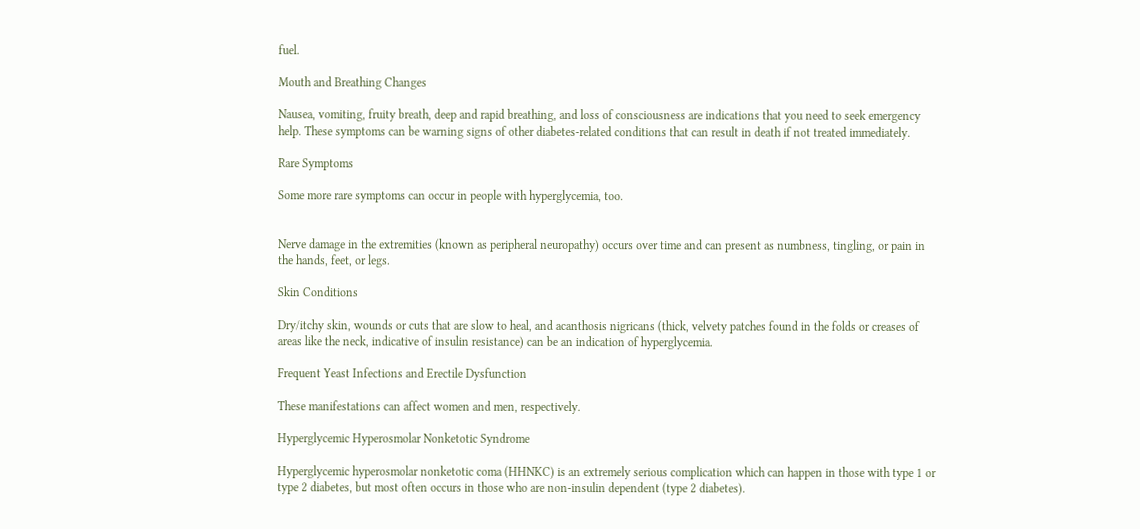fuel.

Mouth and Breathing Changes

Nausea, vomiting, fruity breath, deep and rapid breathing, and loss of consciousness are indications that you need to seek emergency help. These symptoms can be warning signs of other diabetes-related conditions that can result in death if not treated immediately.

Rare Symptoms

Some more rare symptoms can occur in people with hyperglycemia, too.


Nerve damage in the extremities (known as peripheral neuropathy) occurs over time and can present as numbness, tingling, or pain in the hands, feet, or legs.

Skin Conditions

Dry/itchy skin, wounds or cuts that are slow to heal, and acanthosis nigricans (thick, velvety patches found in the folds or creases of areas like the neck, indicative of insulin resistance) can be an indication of hyperglycemia.

Frequent Yeast Infections and Erectile Dysfunction

These manifestations can affect women and men, respectively.

Hyperglycemic Hyperosmolar Nonketotic Syndrome

Hyperglycemic hyperosmolar nonketotic coma (HHNKC) is an extremely serious complication which can happen in those with type 1 or type 2 diabetes, but most often occurs in those who are non-insulin dependent (type 2 diabetes).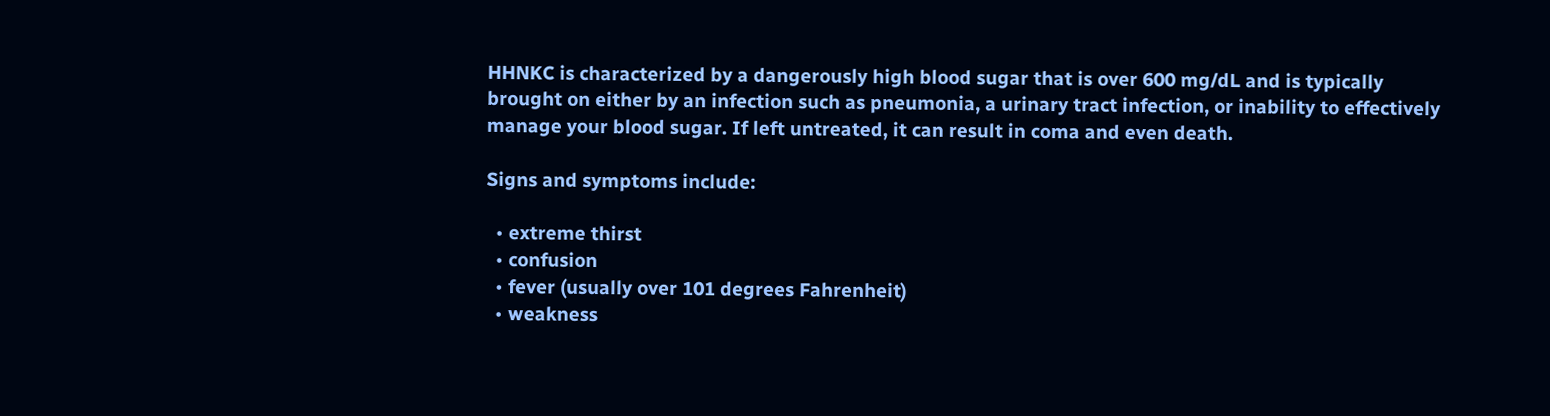HHNKC is characterized by a dangerously high blood sugar that is over 600 mg/dL and is typically brought on either by an infection such as pneumonia, a urinary tract infection, or inability to effectively manage your blood sugar. If left untreated, it can result in coma and even death.

Signs and symptoms include:

  • extreme thirst
  • confusion
  • fever (usually over 101 degrees Fahrenheit)
  • weakness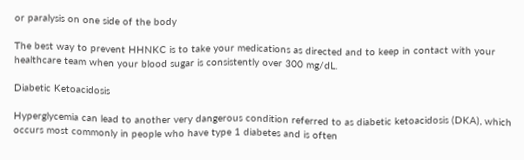or paralysis on one side of the body

The best way to prevent HHNKC is to take your medications as directed and to keep in contact with your healthcare team when your blood sugar is consistently over 300 mg/dL.

Diabetic Ketoacidosis

Hyperglycemia can lead to another very dangerous condition referred to as diabetic ketoacidosis (DKA), which occurs most commonly in people who have type 1 diabetes and is often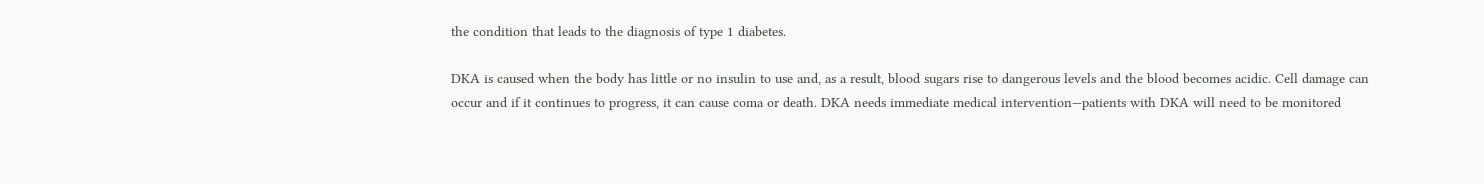the condition that leads to the diagnosis of type 1 diabetes.

DKA is caused when the body has little or no insulin to use and, as a result, blood sugars rise to dangerous levels and the blood becomes acidic. Cell damage can occur and if it continues to progress, it can cause coma or death. DKA needs immediate medical intervention—patients with DKA will need to be monitored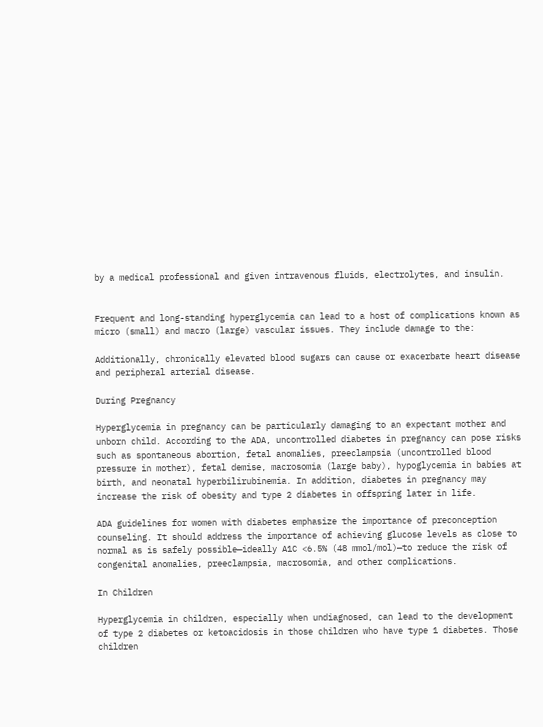by a medical professional and given intravenous fluids, electrolytes, and insulin.


Frequent and long-standing hyperglycemia can lead to a host of complications known as micro (small) and macro (large) vascular issues. They include damage to the:

Additionally, chronically elevated blood sugars can cause or exacerbate heart disease and peripheral arterial disease.

During Pregnancy

Hyperglycemia in pregnancy can be particularly damaging to an expectant mother and unborn child. According to the ADA, uncontrolled diabetes in pregnancy can pose risks such as spontaneous abortion, fetal anomalies, preeclampsia (uncontrolled blood pressure in mother), fetal demise, macrosomia (large baby), hypoglycemia in babies at birth, and neonatal hyperbilirubinemia. In addition, diabetes in pregnancy may increase the risk of obesity and type 2 diabetes in offspring later in life.

ADA guidelines for women with diabetes emphasize the importance of preconception counseling. It should address the importance of achieving glucose levels as close to normal as is safely possible—ideally A1C <6.5% (48 mmol/mol)—to reduce the risk of congenital anomalies, preeclampsia, macrosomia, and other complications.

In Children

Hyperglycemia in children, especially when undiagnosed, can lead to the development of type 2 diabetes or ketoacidosis in those children who have type 1 diabetes. Those children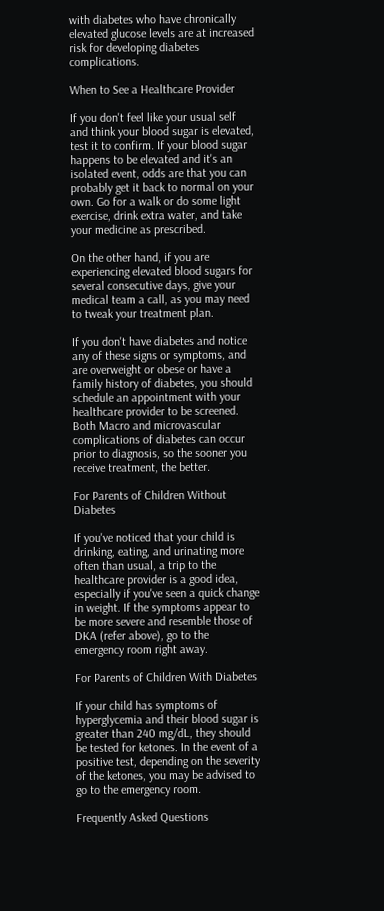with diabetes who have chronically elevated glucose levels are at increased risk for developing diabetes complications.

When to See a Healthcare Provider

If you don't feel like your usual self and think your blood sugar is elevated, test it to confirm. If your blood sugar happens to be elevated and it's an isolated event, odds are that you can probably get it back to normal on your own. Go for a walk or do some light exercise, drink extra water, and take your medicine as prescribed.

On the other hand, if you are experiencing elevated blood sugars for several consecutive days, give your medical team a call, as you may need to tweak your treatment plan.

If you don't have diabetes and notice any of these signs or symptoms, and are overweight or obese or have a family history of diabetes, you should schedule an appointment with your healthcare provider to be screened. Both Macro and microvascular complications of diabetes can occur prior to diagnosis, so the sooner you receive treatment, the better.

For Parents of Children Without Diabetes

If you've noticed that your child is drinking, eating, and urinating more often than usual, a trip to the healthcare provider is a good idea, especially if you've seen a quick change in weight. If the symptoms appear to be more severe and resemble those of DKA (refer above), go to the emergency room right away.

For Parents of Children With Diabetes

If your child has symptoms of hyperglycemia and their blood sugar is greater than 240 mg/dL, they should be tested for ketones. In the event of a positive test, depending on the severity of the ketones, you may be advised to go to the emergency room.

Frequently Asked Questions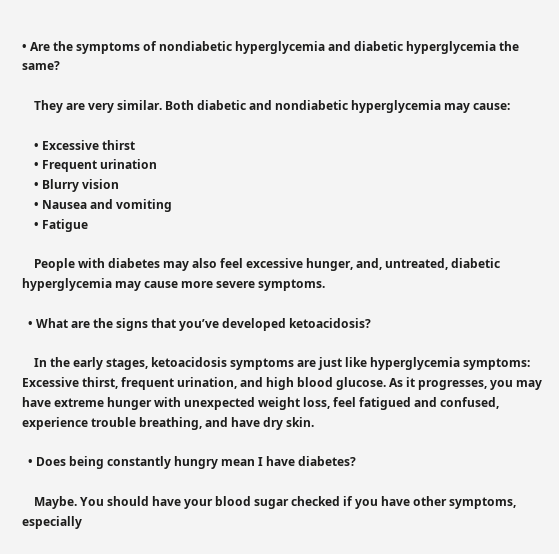• Are the symptoms of nondiabetic hyperglycemia and diabetic hyperglycemia the same?

    They are very similar. Both diabetic and nondiabetic hyperglycemia may cause:

    • Excessive thirst
    • Frequent urination
    • Blurry vision
    • Nausea and vomiting
    • Fatigue

    People with diabetes may also feel excessive hunger, and, untreated, diabetic hyperglycemia may cause more severe symptoms.

  • What are the signs that you’ve developed ketoacidosis?

    In the early stages, ketoacidosis symptoms are just like hyperglycemia symptoms: Excessive thirst, frequent urination, and high blood glucose. As it progresses, you may have extreme hunger with unexpected weight loss, feel fatigued and confused, experience trouble breathing, and have dry skin.

  • Does being constantly hungry mean I have diabetes?

    Maybe. You should have your blood sugar checked if you have other symptoms, especially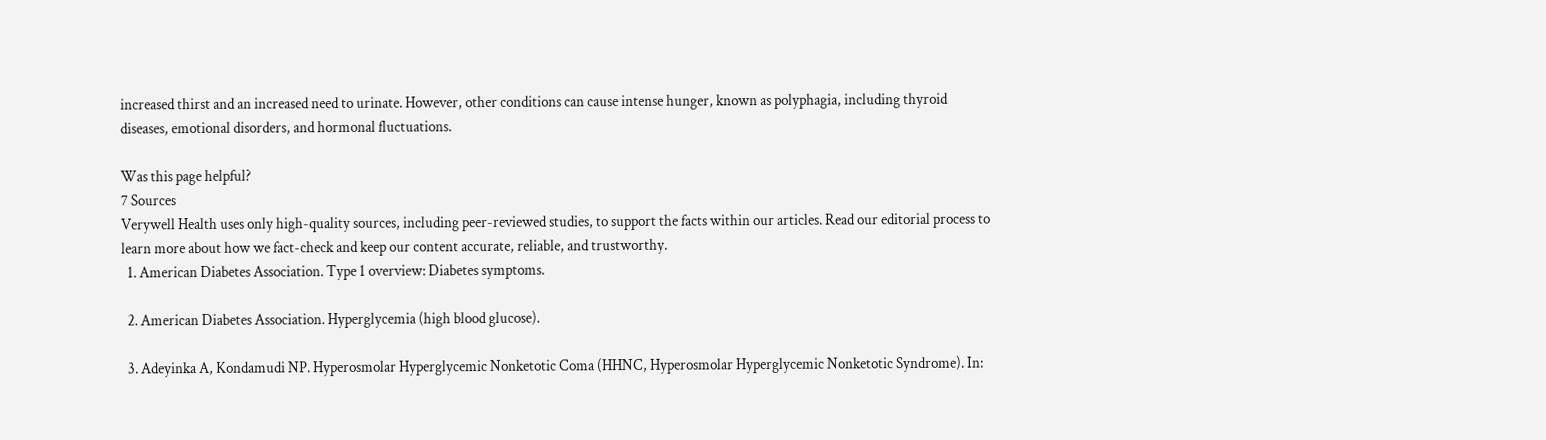increased thirst and an increased need to urinate. However, other conditions can cause intense hunger, known as polyphagia, including thyroid diseases, emotional disorders, and hormonal fluctuations.

Was this page helpful?
7 Sources
Verywell Health uses only high-quality sources, including peer-reviewed studies, to support the facts within our articles. Read our editorial process to learn more about how we fact-check and keep our content accurate, reliable, and trustworthy.
  1. American Diabetes Association. Type 1 overview: Diabetes symptoms.

  2. American Diabetes Association. Hyperglycemia (high blood glucose).

  3. Adeyinka A, Kondamudi NP. Hyperosmolar Hyperglycemic Nonketotic Coma (HHNC, Hyperosmolar Hyperglycemic Nonketotic Syndrome). In: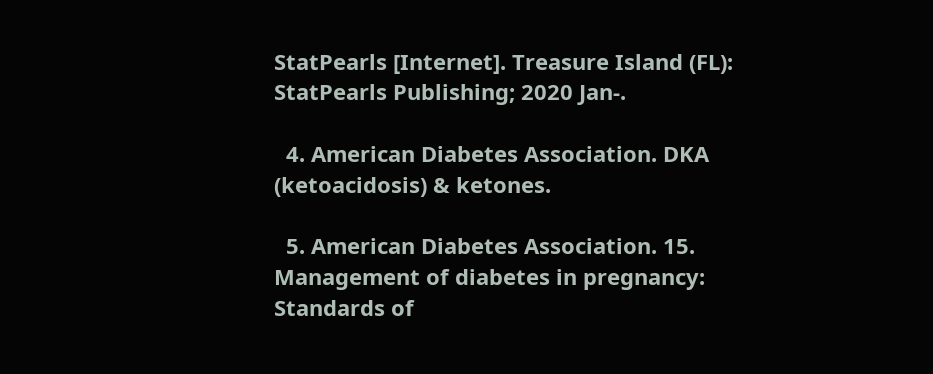StatPearls [Internet]. Treasure Island (FL): StatPearls Publishing; 2020 Jan-.

  4. American Diabetes Association. DKA (ketoacidosis) & ketones.

  5. American Diabetes Association. 15. Management of diabetes in pregnancy: Standards of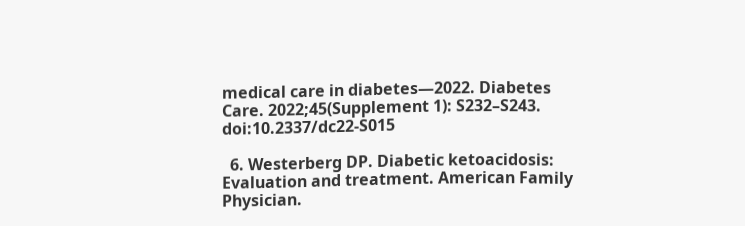medical care in diabetes—2022. Diabetes Care. 2022;45(Supplement 1): S232–S243. doi:10.2337/dc22-S015

  6. Westerberg DP. Diabetic ketoacidosis: Evaluation and treatment. American Family Physician.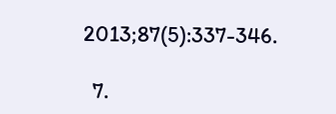2013;87(5):337-346.

  7.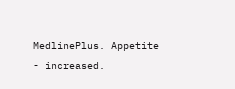MedlinePlus. Appetite - increased.